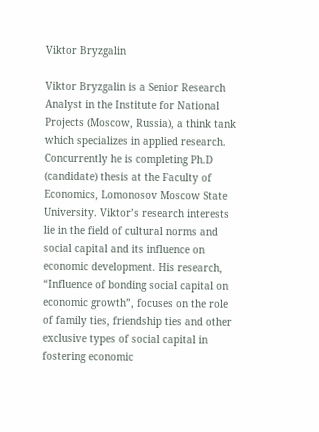Viktor Bryzgalin

Viktor Bryzgalin is a Senior Research Analyst in the Institute for National Projects (Moscow, Russia), a think tank which specializes in applied research. Concurrently he is completing Ph.D (candidate) thesis at the Faculty of Economics, Lomonosov Moscow State University. Viktor’s research interests lie in the field of cultural norms and social capital and its influence on economic development. His research, “Influence of bonding social capital on economic growth”, focuses on the role of family ties, friendship ties and other exclusive types of social capital in fostering economic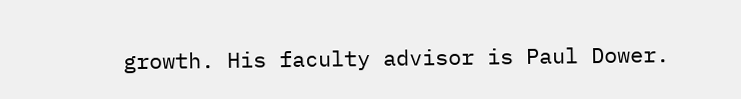growth. His faculty advisor is Paul Dower.